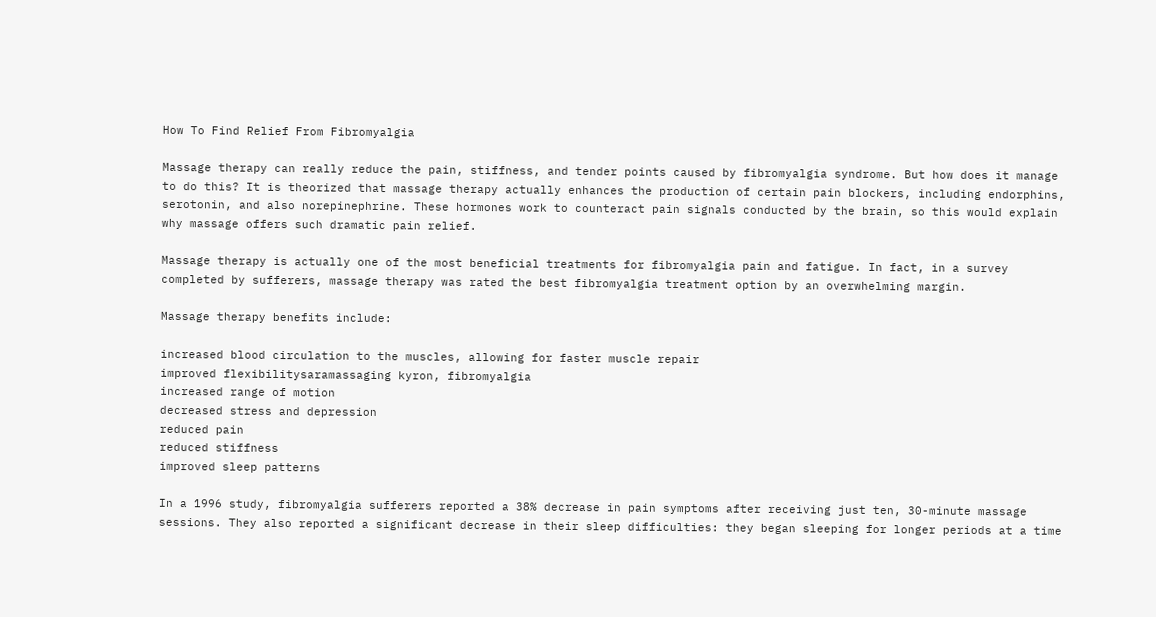How To Find Relief From Fibromyalgia

Massage therapy can really reduce the pain, stiffness, and tender points caused by fibromyalgia syndrome. But how does it manage to do this? It is theorized that massage therapy actually enhances the production of certain pain blockers, including endorphins, serotonin, and also norepinephrine. These hormones work to counteract pain signals conducted by the brain, so this would explain why massage offers such dramatic pain relief.

Massage therapy is actually one of the most beneficial treatments for fibromyalgia pain and fatigue. In fact, in a survey completed by sufferers, massage therapy was rated the best fibromyalgia treatment option by an overwhelming margin.

Massage therapy benefits include:

increased blood circulation to the muscles, allowing for faster muscle repair
improved flexibilitysaramassaging kyron, fibromyalgia
increased range of motion
decreased stress and depression
reduced pain
reduced stiffness
improved sleep patterns

In a 1996 study, fibromyalgia sufferers reported a 38% decrease in pain symptoms after receiving just ten, 30-minute massage sessions. They also reported a significant decrease in their sleep difficulties: they began sleeping for longer periods at a time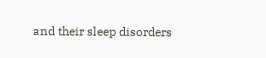and their sleep disorders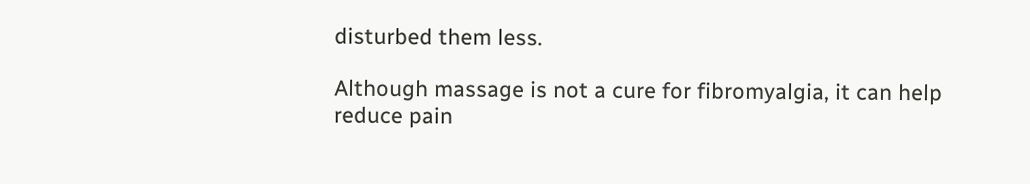disturbed them less.

Although massage is not a cure for fibromyalgia, it can help reduce pain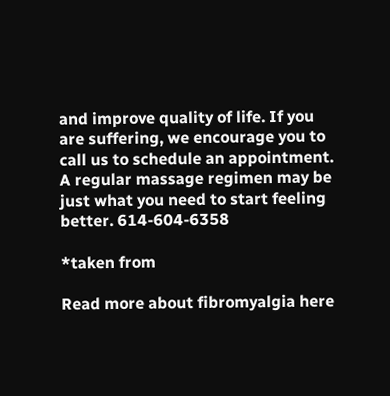and improve quality of life. If you are suffering, we encourage you to call us to schedule an appointment. A regular massage regimen may be just what you need to start feeling better. 614-604-6358

*taken from

Read more about fibromyalgia here